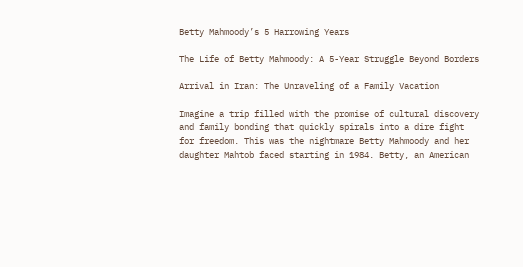Betty Mahmoody’s 5 Harrowing Years

The Life of Betty Mahmoody: A 5-Year Struggle Beyond Borders

Arrival in Iran: The Unraveling of a Family Vacation

Imagine a trip filled with the promise of cultural discovery and family bonding that quickly spirals into a dire fight for freedom. This was the nightmare Betty Mahmoody and her daughter Mahtob faced starting in 1984. Betty, an American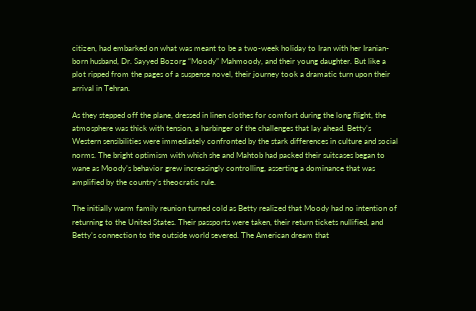citizen, had embarked on what was meant to be a two-week holiday to Iran with her Iranian-born husband, Dr. Sayyed Bozorg “Moody” Mahmoody, and their young daughter. But like a plot ripped from the pages of a suspense novel, their journey took a dramatic turn upon their arrival in Tehran.

As they stepped off the plane, dressed in linen clothes for comfort during the long flight, the atmosphere was thick with tension, a harbinger of the challenges that lay ahead. Betty’s Western sensibilities were immediately confronted by the stark differences in culture and social norms. The bright optimism with which she and Mahtob had packed their suitcases began to wane as Moody’s behavior grew increasingly controlling, asserting a dominance that was amplified by the country’s theocratic rule.

The initially warm family reunion turned cold as Betty realized that Moody had no intention of returning to the United States. Their passports were taken, their return tickets nullified, and Betty’s connection to the outside world severed. The American dream that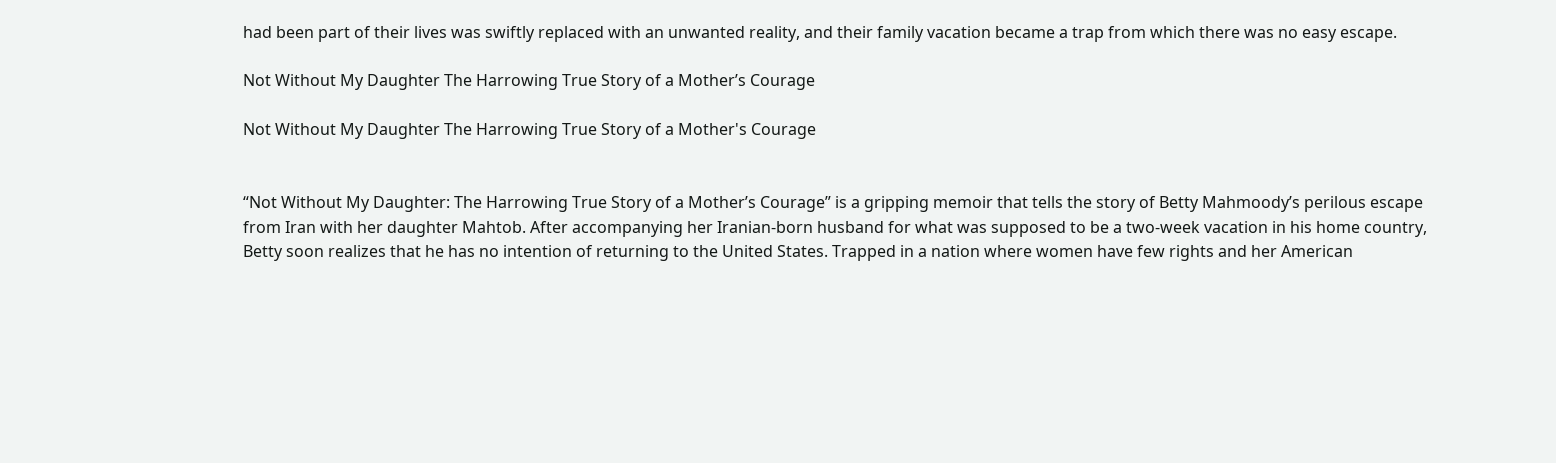had been part of their lives was swiftly replaced with an unwanted reality, and their family vacation became a trap from which there was no easy escape.

Not Without My Daughter The Harrowing True Story of a Mother’s Courage

Not Without My Daughter The Harrowing True Story of a Mother's Courage


“Not Without My Daughter: The Harrowing True Story of a Mother’s Courage” is a gripping memoir that tells the story of Betty Mahmoody’s perilous escape from Iran with her daughter Mahtob. After accompanying her Iranian-born husband for what was supposed to be a two-week vacation in his home country, Betty soon realizes that he has no intention of returning to the United States. Trapped in a nation where women have few rights and her American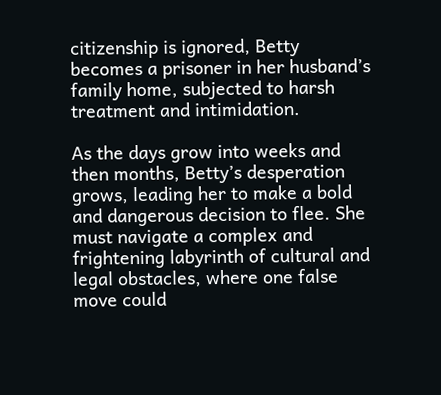citizenship is ignored, Betty becomes a prisoner in her husband’s family home, subjected to harsh treatment and intimidation.

As the days grow into weeks and then months, Betty’s desperation grows, leading her to make a bold and dangerous decision to flee. She must navigate a complex and frightening labyrinth of cultural and legal obstacles, where one false move could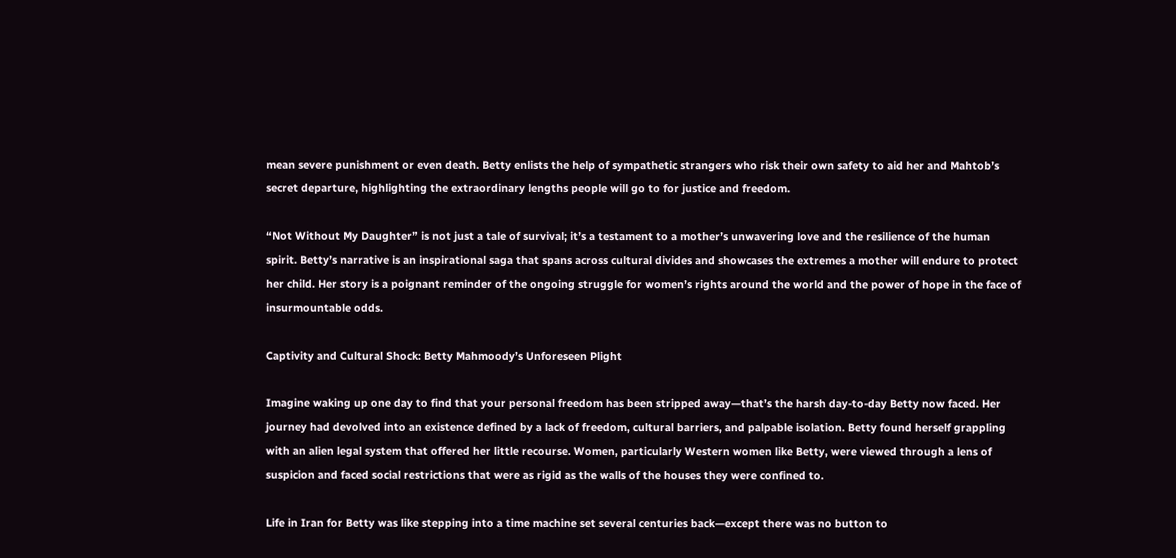mean severe punishment or even death. Betty enlists the help of sympathetic strangers who risk their own safety to aid her and Mahtob’s secret departure, highlighting the extraordinary lengths people will go to for justice and freedom.

“Not Without My Daughter” is not just a tale of survival; it’s a testament to a mother’s unwavering love and the resilience of the human spirit. Betty’s narrative is an inspirational saga that spans across cultural divides and showcases the extremes a mother will endure to protect her child. Her story is a poignant reminder of the ongoing struggle for women’s rights around the world and the power of hope in the face of insurmountable odds.

Captivity and Cultural Shock: Betty Mahmoody’s Unforeseen Plight

Imagine waking up one day to find that your personal freedom has been stripped away—that’s the harsh day-to-day Betty now faced. Her journey had devolved into an existence defined by a lack of freedom, cultural barriers, and palpable isolation. Betty found herself grappling with an alien legal system that offered her little recourse. Women, particularly Western women like Betty, were viewed through a lens of suspicion and faced social restrictions that were as rigid as the walls of the houses they were confined to.

Life in Iran for Betty was like stepping into a time machine set several centuries back—except there was no button to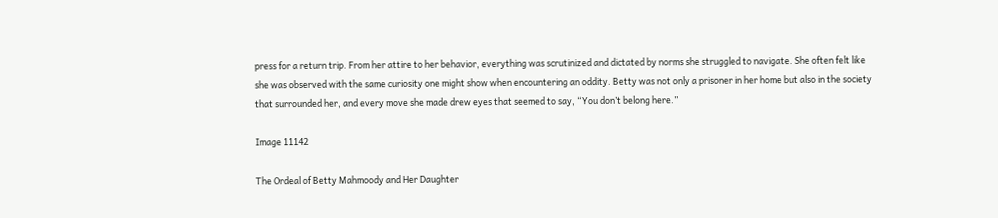press for a return trip. From her attire to her behavior, everything was scrutinized and dictated by norms she struggled to navigate. She often felt like she was observed with the same curiosity one might show when encountering an oddity. Betty was not only a prisoner in her home but also in the society that surrounded her, and every move she made drew eyes that seemed to say, “You don’t belong here.”

Image 11142

The Ordeal of Betty Mahmoody and Her Daughter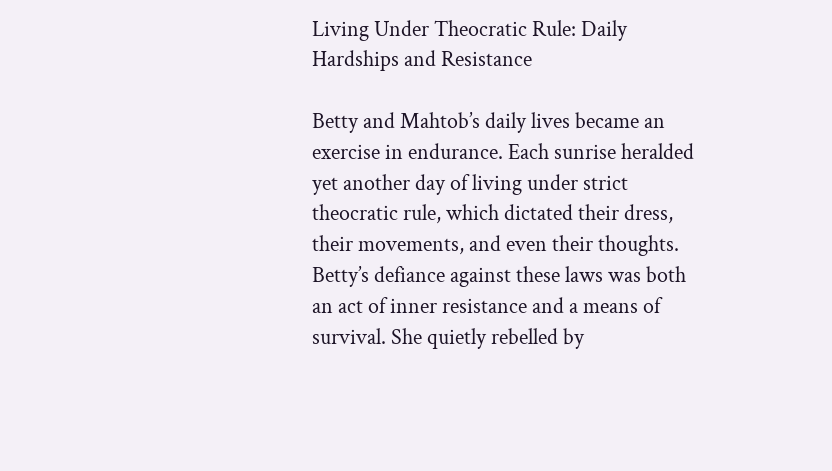Living Under Theocratic Rule: Daily Hardships and Resistance

Betty and Mahtob’s daily lives became an exercise in endurance. Each sunrise heralded yet another day of living under strict theocratic rule, which dictated their dress, their movements, and even their thoughts. Betty’s defiance against these laws was both an act of inner resistance and a means of survival. She quietly rebelled by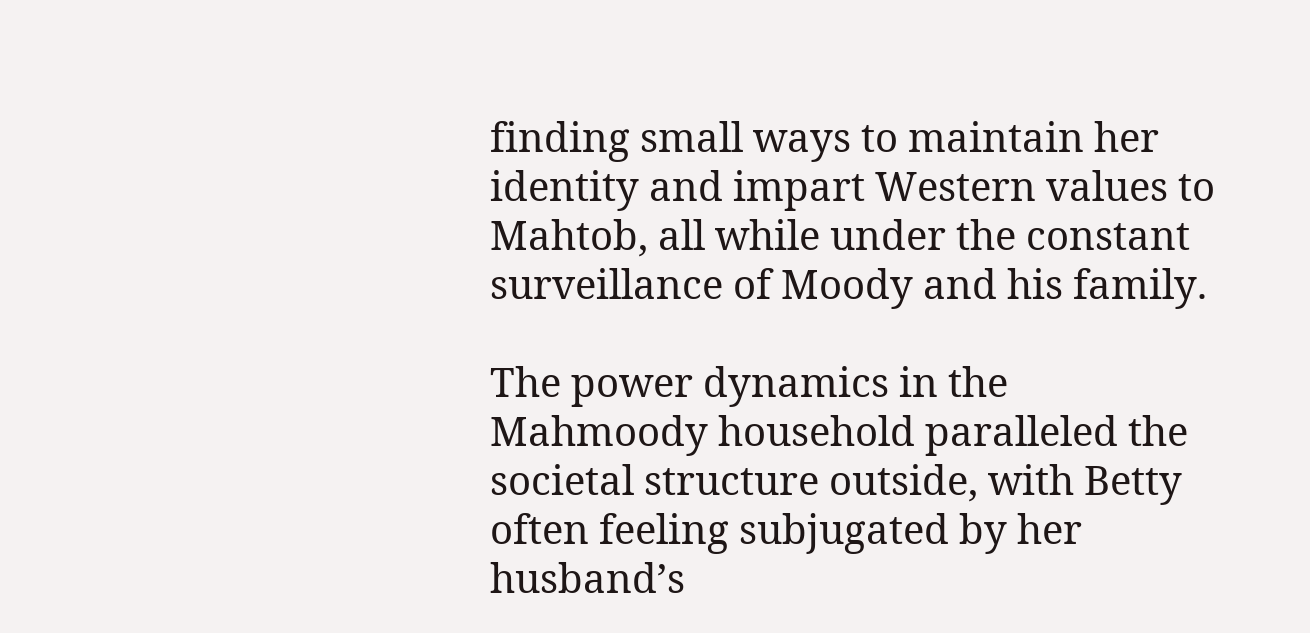finding small ways to maintain her identity and impart Western values to Mahtob, all while under the constant surveillance of Moody and his family.

The power dynamics in the Mahmoody household paralleled the societal structure outside, with Betty often feeling subjugated by her husband’s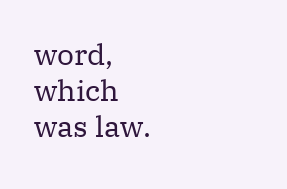word, which was law.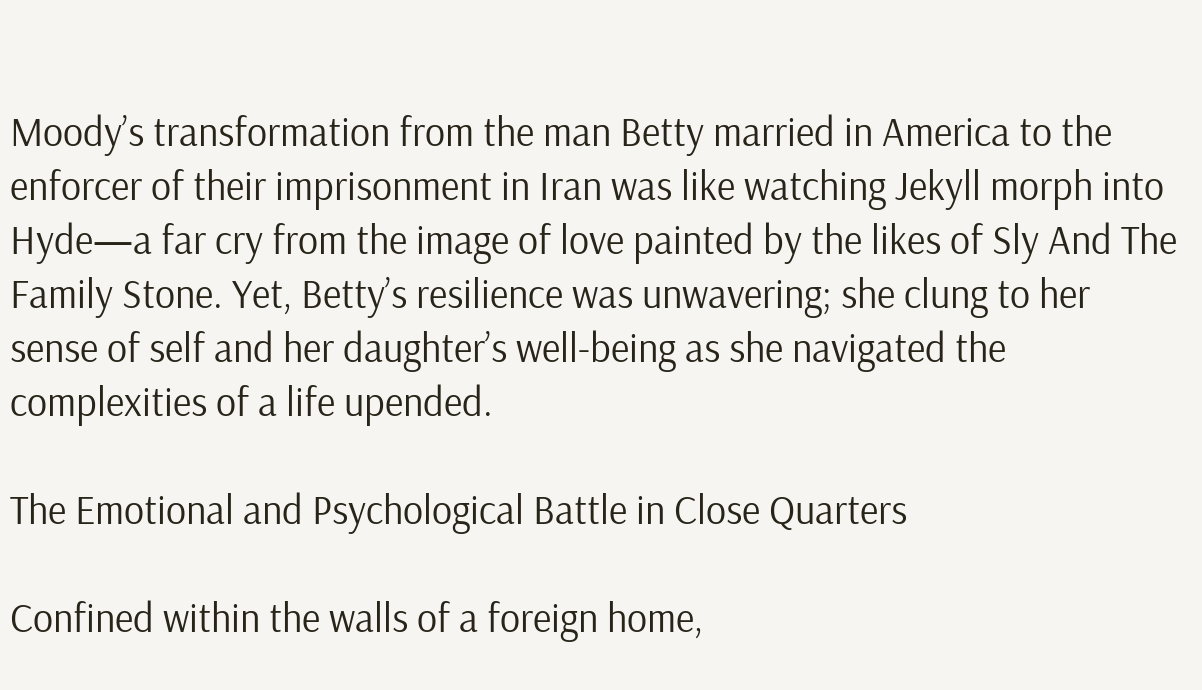Moody’s transformation from the man Betty married in America to the enforcer of their imprisonment in Iran was like watching Jekyll morph into Hyde—a far cry from the image of love painted by the likes of Sly And The Family Stone. Yet, Betty’s resilience was unwavering; she clung to her sense of self and her daughter’s well-being as she navigated the complexities of a life upended.

The Emotional and Psychological Battle in Close Quarters

Confined within the walls of a foreign home,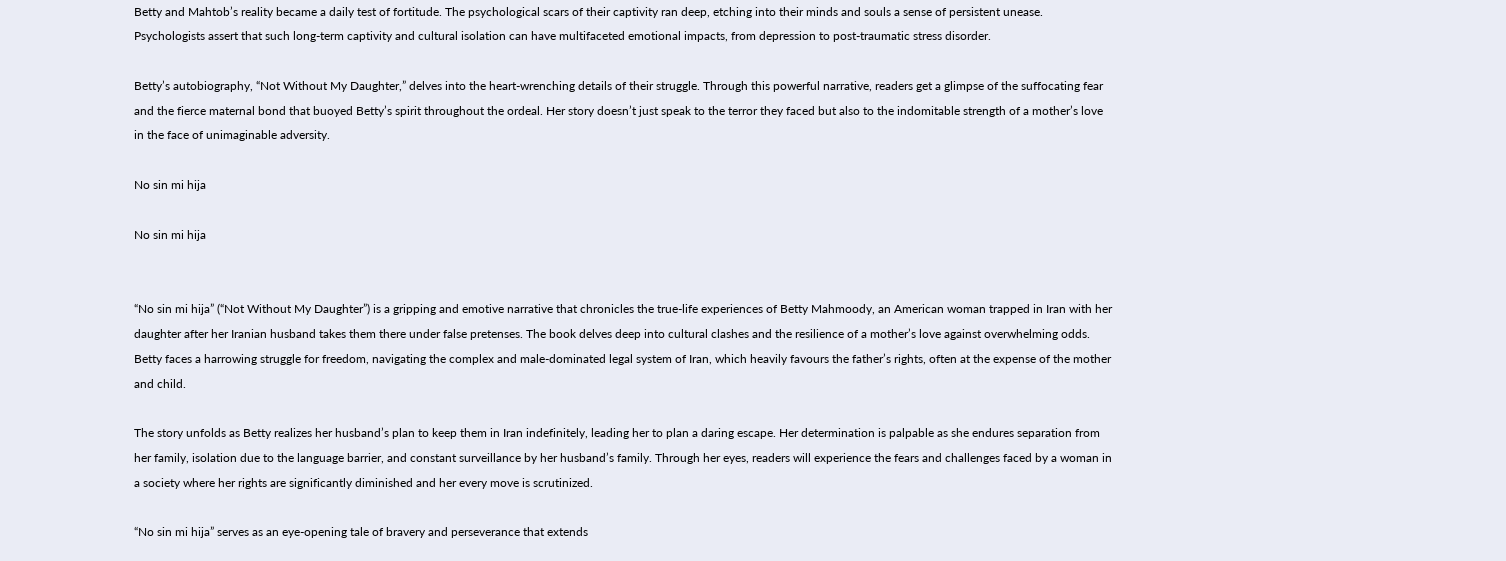Betty and Mahtob’s reality became a daily test of fortitude. The psychological scars of their captivity ran deep, etching into their minds and souls a sense of persistent unease. Psychologists assert that such long-term captivity and cultural isolation can have multifaceted emotional impacts, from depression to post-traumatic stress disorder.

Betty’s autobiography, “Not Without My Daughter,” delves into the heart-wrenching details of their struggle. Through this powerful narrative, readers get a glimpse of the suffocating fear and the fierce maternal bond that buoyed Betty’s spirit throughout the ordeal. Her story doesn’t just speak to the terror they faced but also to the indomitable strength of a mother’s love in the face of unimaginable adversity.

No sin mi hija

No sin mi hija


“No sin mi hija” (“Not Without My Daughter”) is a gripping and emotive narrative that chronicles the true-life experiences of Betty Mahmoody, an American woman trapped in Iran with her daughter after her Iranian husband takes them there under false pretenses. The book delves deep into cultural clashes and the resilience of a mother’s love against overwhelming odds. Betty faces a harrowing struggle for freedom, navigating the complex and male-dominated legal system of Iran, which heavily favours the father’s rights, often at the expense of the mother and child.

The story unfolds as Betty realizes her husband’s plan to keep them in Iran indefinitely, leading her to plan a daring escape. Her determination is palpable as she endures separation from her family, isolation due to the language barrier, and constant surveillance by her husband’s family. Through her eyes, readers will experience the fears and challenges faced by a woman in a society where her rights are significantly diminished and her every move is scrutinized.

“No sin mi hija” serves as an eye-opening tale of bravery and perseverance that extends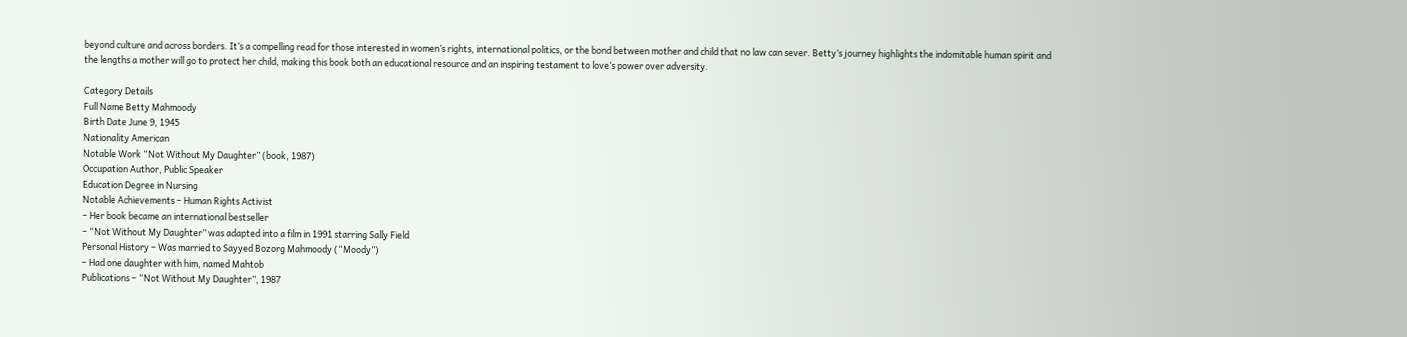beyond culture and across borders. It’s a compelling read for those interested in women’s rights, international politics, or the bond between mother and child that no law can sever. Betty’s journey highlights the indomitable human spirit and the lengths a mother will go to protect her child, making this book both an educational resource and an inspiring testament to love’s power over adversity.

Category Details
Full Name Betty Mahmoody
Birth Date June 9, 1945
Nationality American
Notable Work “Not Without My Daughter” (book, 1987)
Occupation Author, Public Speaker
Education Degree in Nursing
Notable Achievements – Human Rights Activist
– Her book became an international bestseller
– “Not Without My Daughter” was adapted into a film in 1991 starring Sally Field
Personal History – Was married to Sayyed Bozorg Mahmoody (“Moody”)
– Had one daughter with him, named Mahtob
Publications – “Not Without My Daughter”, 1987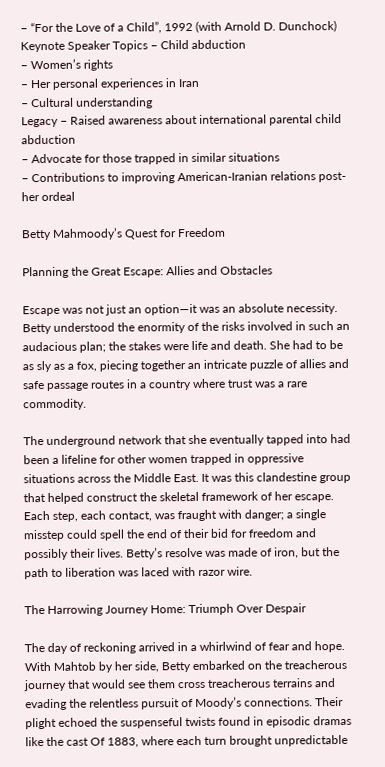– “For the Love of a Child”, 1992 (with Arnold D. Dunchock)
Keynote Speaker Topics – Child abduction
– Women’s rights
– Her personal experiences in Iran
– Cultural understanding
Legacy – Raised awareness about international parental child abduction
– Advocate for those trapped in similar situations
– Contributions to improving American-Iranian relations post-her ordeal

Betty Mahmoody’s Quest for Freedom

Planning the Great Escape: Allies and Obstacles

Escape was not just an option—it was an absolute necessity. Betty understood the enormity of the risks involved in such an audacious plan; the stakes were life and death. She had to be as sly as a fox, piecing together an intricate puzzle of allies and safe passage routes in a country where trust was a rare commodity.

The underground network that she eventually tapped into had been a lifeline for other women trapped in oppressive situations across the Middle East. It was this clandestine group that helped construct the skeletal framework of her escape. Each step, each contact, was fraught with danger; a single misstep could spell the end of their bid for freedom and possibly their lives. Betty’s resolve was made of iron, but the path to liberation was laced with razor wire.

The Harrowing Journey Home: Triumph Over Despair

The day of reckoning arrived in a whirlwind of fear and hope. With Mahtob by her side, Betty embarked on the treacherous journey that would see them cross treacherous terrains and evading the relentless pursuit of Moody’s connections. Their plight echoed the suspenseful twists found in episodic dramas like the cast Of 1883, where each turn brought unpredictable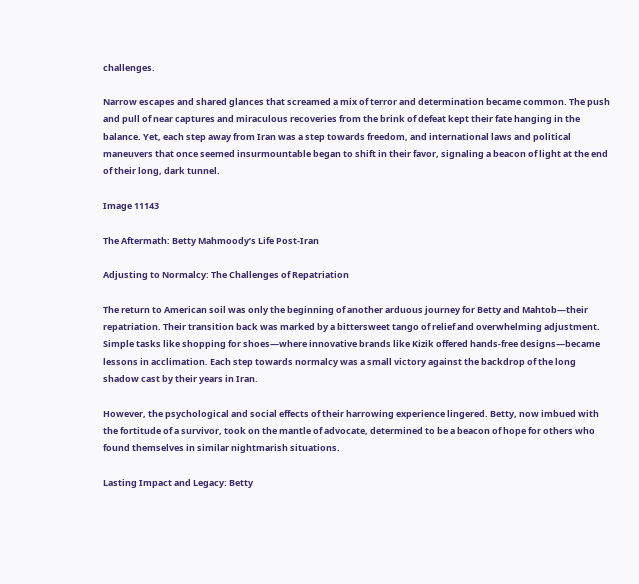challenges.

Narrow escapes and shared glances that screamed a mix of terror and determination became common. The push and pull of near captures and miraculous recoveries from the brink of defeat kept their fate hanging in the balance. Yet, each step away from Iran was a step towards freedom, and international laws and political maneuvers that once seemed insurmountable began to shift in their favor, signaling a beacon of light at the end of their long, dark tunnel.

Image 11143

The Aftermath: Betty Mahmoody’s Life Post-Iran

Adjusting to Normalcy: The Challenges of Repatriation

The return to American soil was only the beginning of another arduous journey for Betty and Mahtob—their repatriation. Their transition back was marked by a bittersweet tango of relief and overwhelming adjustment. Simple tasks like shopping for shoes—where innovative brands like Kizik offered hands-free designs—became lessons in acclimation. Each step towards normalcy was a small victory against the backdrop of the long shadow cast by their years in Iran.

However, the psychological and social effects of their harrowing experience lingered. Betty, now imbued with the fortitude of a survivor, took on the mantle of advocate, determined to be a beacon of hope for others who found themselves in similar nightmarish situations.

Lasting Impact and Legacy: Betty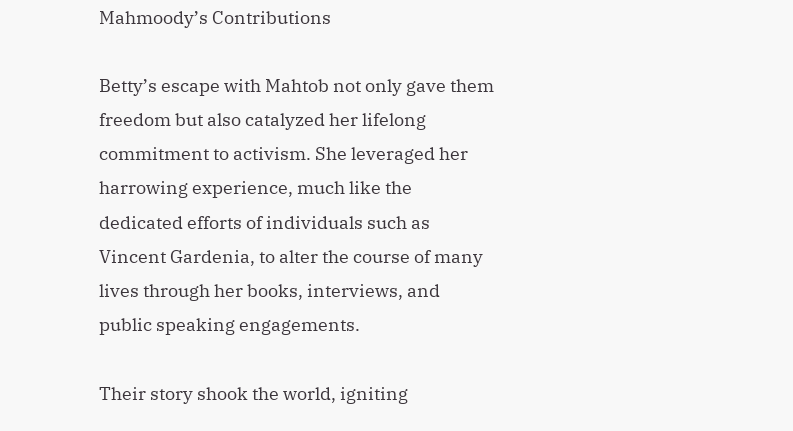Mahmoody’s Contributions

Betty’s escape with Mahtob not only gave them freedom but also catalyzed her lifelong commitment to activism. She leveraged her harrowing experience, much like the dedicated efforts of individuals such as Vincent Gardenia, to alter the course of many lives through her books, interviews, and public speaking engagements.

Their story shook the world, igniting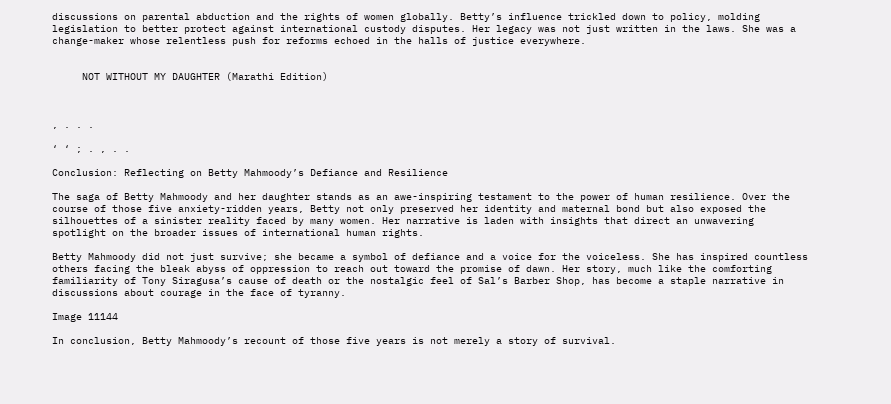discussions on parental abduction and the rights of women globally. Betty’s influence trickled down to policy, molding legislation to better protect against international custody disputes. Her legacy was not just written in the laws. She was a change-maker whose relentless push for reforms echoed in the halls of justice everywhere.


     NOT WITHOUT MY DAUGHTER (Marathi Edition)



, . . .

‘ ‘ ; . , . .

Conclusion: Reflecting on Betty Mahmoody’s Defiance and Resilience

The saga of Betty Mahmoody and her daughter stands as an awe-inspiring testament to the power of human resilience. Over the course of those five anxiety-ridden years, Betty not only preserved her identity and maternal bond but also exposed the silhouettes of a sinister reality faced by many women. Her narrative is laden with insights that direct an unwavering spotlight on the broader issues of international human rights.

Betty Mahmoody did not just survive; she became a symbol of defiance and a voice for the voiceless. She has inspired countless others facing the bleak abyss of oppression to reach out toward the promise of dawn. Her story, much like the comforting familiarity of Tony Siragusa’s cause of death or the nostalgic feel of Sal’s Barber Shop, has become a staple narrative in discussions about courage in the face of tyranny.

Image 11144

In conclusion, Betty Mahmoody’s recount of those five years is not merely a story of survival.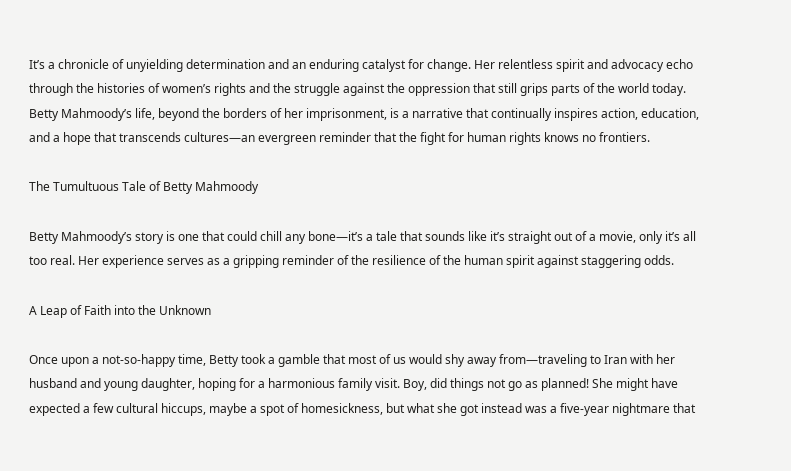It’s a chronicle of unyielding determination and an enduring catalyst for change. Her relentless spirit and advocacy echo through the histories of women’s rights and the struggle against the oppression that still grips parts of the world today. Betty Mahmoody’s life, beyond the borders of her imprisonment, is a narrative that continually inspires action, education, and a hope that transcends cultures—an evergreen reminder that the fight for human rights knows no frontiers.

The Tumultuous Tale of Betty Mahmoody

Betty Mahmoody’s story is one that could chill any bone—it’s a tale that sounds like it’s straight out of a movie, only it’s all too real. Her experience serves as a gripping reminder of the resilience of the human spirit against staggering odds.

A Leap of Faith into the Unknown

Once upon a not-so-happy time, Betty took a gamble that most of us would shy away from—traveling to Iran with her husband and young daughter, hoping for a harmonious family visit. Boy, did things not go as planned! She might have expected a few cultural hiccups, maybe a spot of homesickness, but what she got instead was a five-year nightmare that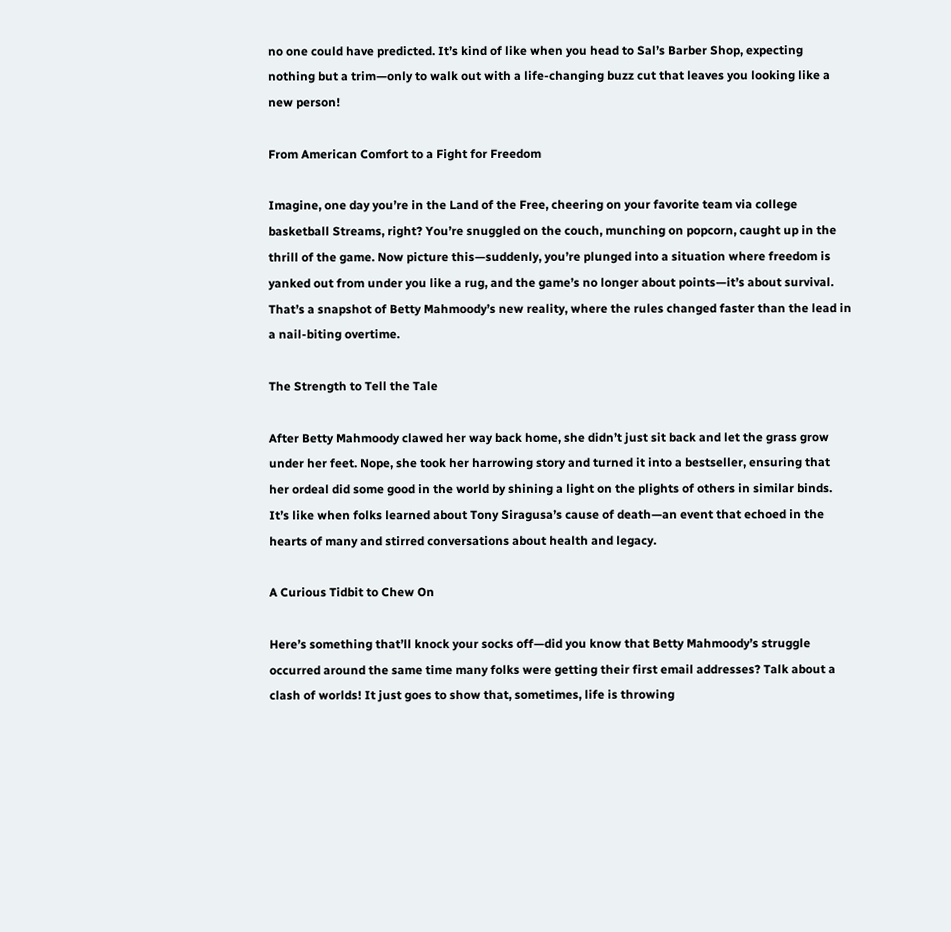no one could have predicted. It’s kind of like when you head to Sal’s Barber Shop, expecting nothing but a trim—only to walk out with a life-changing buzz cut that leaves you looking like a new person!

From American Comfort to a Fight for Freedom

Imagine, one day you’re in the Land of the Free, cheering on your favorite team via college basketball Streams, right? You’re snuggled on the couch, munching on popcorn, caught up in the thrill of the game. Now picture this—suddenly, you’re plunged into a situation where freedom is yanked out from under you like a rug, and the game’s no longer about points—it’s about survival. That’s a snapshot of Betty Mahmoody’s new reality, where the rules changed faster than the lead in a nail-biting overtime.

The Strength to Tell the Tale

After Betty Mahmoody clawed her way back home, she didn’t just sit back and let the grass grow under her feet. Nope, she took her harrowing story and turned it into a bestseller, ensuring that her ordeal did some good in the world by shining a light on the plights of others in similar binds. It’s like when folks learned about Tony Siragusa’s cause of death—an event that echoed in the hearts of many and stirred conversations about health and legacy.

A Curious Tidbit to Chew On

Here’s something that’ll knock your socks off—did you know that Betty Mahmoody’s struggle occurred around the same time many folks were getting their first email addresses? Talk about a clash of worlds! It just goes to show that, sometimes, life is throwing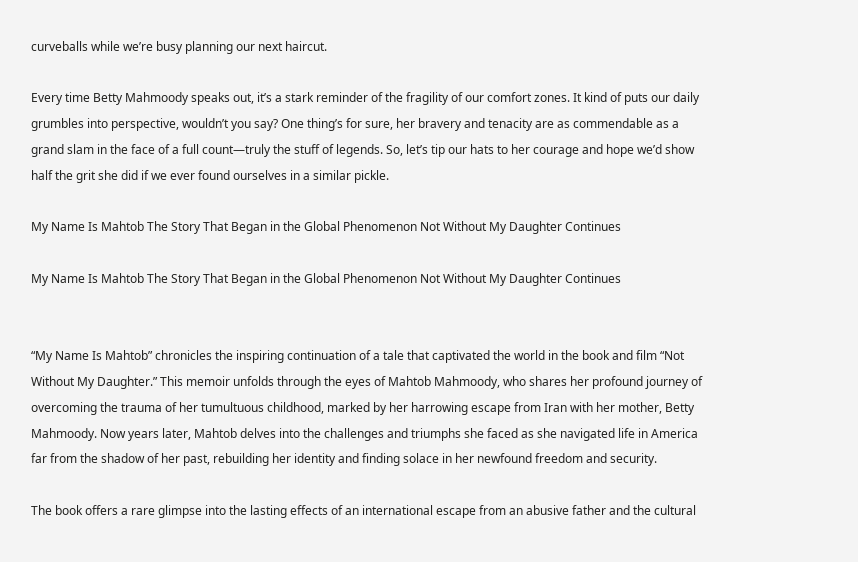curveballs while we’re busy planning our next haircut.

Every time Betty Mahmoody speaks out, it’s a stark reminder of the fragility of our comfort zones. It kind of puts our daily grumbles into perspective, wouldn’t you say? One thing’s for sure, her bravery and tenacity are as commendable as a grand slam in the face of a full count—truly the stuff of legends. So, let’s tip our hats to her courage and hope we’d show half the grit she did if we ever found ourselves in a similar pickle.

My Name Is Mahtob The Story That Began in the Global Phenomenon Not Without My Daughter Continues

My Name Is Mahtob The Story That Began in the Global Phenomenon Not Without My Daughter Continues


“My Name Is Mahtob” chronicles the inspiring continuation of a tale that captivated the world in the book and film “Not Without My Daughter.” This memoir unfolds through the eyes of Mahtob Mahmoody, who shares her profound journey of overcoming the trauma of her tumultuous childhood, marked by her harrowing escape from Iran with her mother, Betty Mahmoody. Now years later, Mahtob delves into the challenges and triumphs she faced as she navigated life in America far from the shadow of her past, rebuilding her identity and finding solace in her newfound freedom and security.

The book offers a rare glimpse into the lasting effects of an international escape from an abusive father and the cultural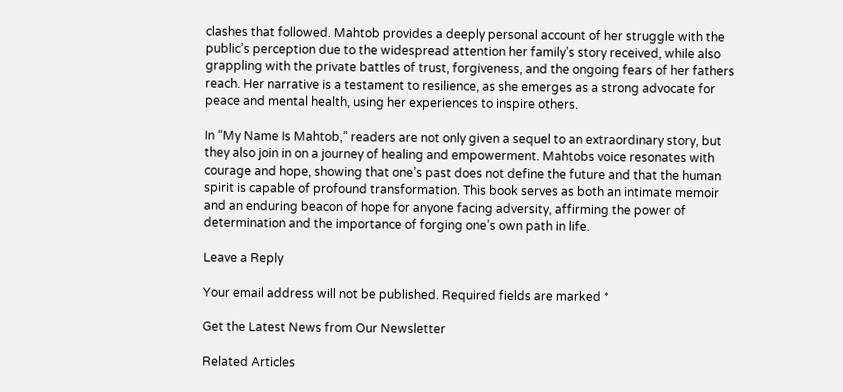clashes that followed. Mahtob provides a deeply personal account of her struggle with the public’s perception due to the widespread attention her family’s story received, while also grappling with the private battles of trust, forgiveness, and the ongoing fears of her fathers reach. Her narrative is a testament to resilience, as she emerges as a strong advocate for peace and mental health, using her experiences to inspire others.

In “My Name Is Mahtob,” readers are not only given a sequel to an extraordinary story, but they also join in on a journey of healing and empowerment. Mahtobs voice resonates with courage and hope, showing that one’s past does not define the future and that the human spirit is capable of profound transformation. This book serves as both an intimate memoir and an enduring beacon of hope for anyone facing adversity, affirming the power of determination and the importance of forging one’s own path in life.

Leave a Reply

Your email address will not be published. Required fields are marked *

Get the Latest News from Our Newsletter

Related Articles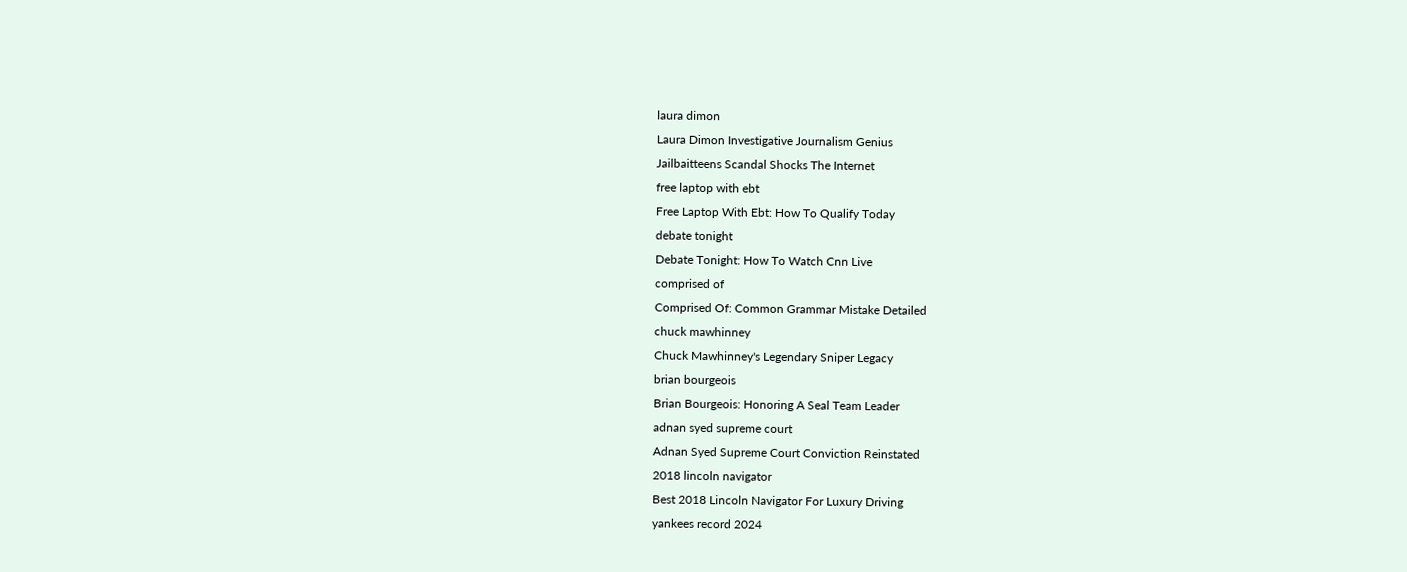laura dimon
Laura Dimon Investigative Journalism Genius
Jailbaitteens Scandal Shocks The Internet
free laptop with ebt
Free Laptop With Ebt: How To Qualify Today
debate tonight
Debate Tonight: How To Watch Cnn Live
comprised of
Comprised Of: Common Grammar Mistake Detailed
chuck mawhinney
Chuck Mawhinney's Legendary Sniper Legacy
brian bourgeois
Brian Bourgeois: Honoring A Seal Team Leader
adnan syed supreme court
Adnan Syed Supreme Court Conviction Reinstated
2018 lincoln navigator
Best 2018 Lincoln Navigator For Luxury Driving
yankees record 2024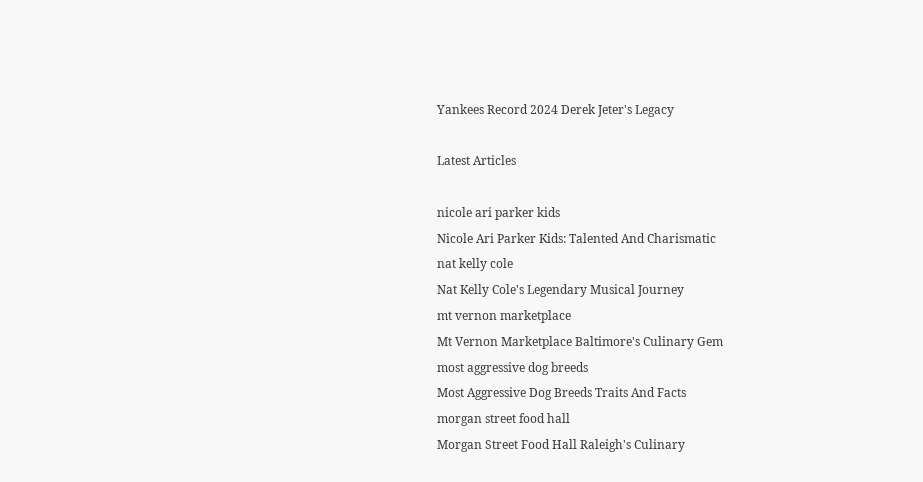Yankees Record 2024 Derek Jeter's Legacy

Latest Articles

nicole ari parker kids
Nicole Ari Parker Kids: Talented And Charismatic
nat kelly cole
Nat Kelly Cole's Legendary Musical Journey
mt vernon marketplace
Mt Vernon Marketplace Baltimore's Culinary Gem
most aggressive dog breeds
Most Aggressive Dog Breeds Traits And Facts
morgan street food hall
Morgan Street Food Hall Raleigh's Culinary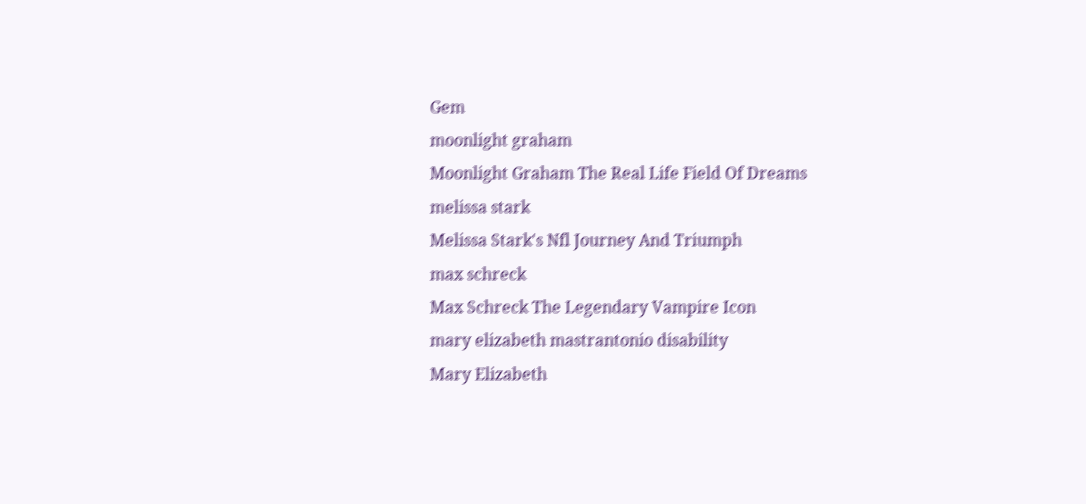Gem
moonlight graham
Moonlight Graham The Real Life Field Of Dreams
melissa stark
Melissa Stark's Nfl Journey And Triumph
max schreck
Max Schreck The Legendary Vampire Icon
mary elizabeth mastrantonio disability
Mary Elizabeth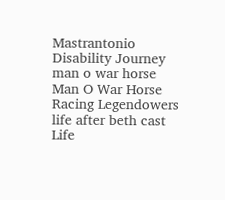Mastrantonio Disability Journey
man o war horse
Man O War Horse Racing Legendowers
life after beth cast
Life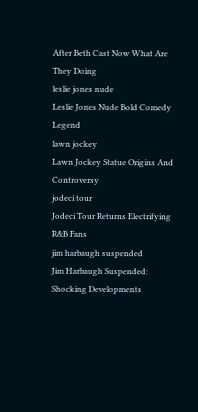After Beth Cast Now What Are They Doing
leslie jones nude
Leslie Jones Nude Bold Comedy Legend
lawn jockey
Lawn Jockey Statue Origins And Controversy
jodeci tour
Jodeci Tour Returns Electrifying R&B Fans
jim harbaugh suspended
Jim Harbaugh Suspended: Shocking Developments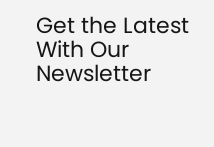Get the Latest
With Our Newsletter